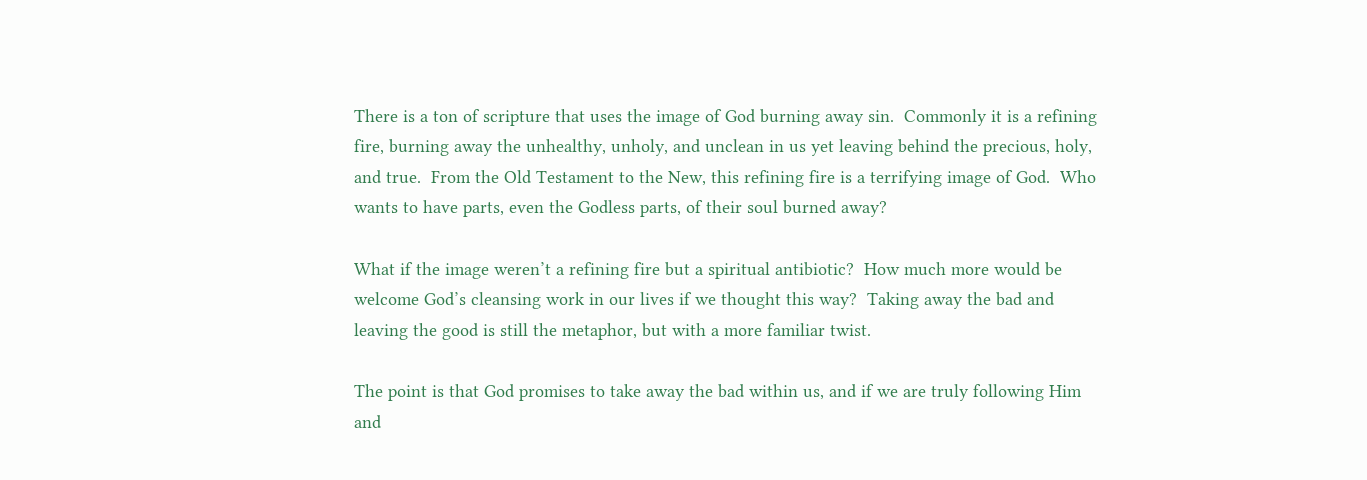There is a ton of scripture that uses the image of God burning away sin.  Commonly it is a refining fire, burning away the unhealthy, unholy, and unclean in us yet leaving behind the precious, holy, and true.  From the Old Testament to the New, this refining fire is a terrifying image of God.  Who wants to have parts, even the Godless parts, of their soul burned away?

What if the image weren’t a refining fire but a spiritual antibiotic?  How much more would be welcome God’s cleansing work in our lives if we thought this way?  Taking away the bad and leaving the good is still the metaphor, but with a more familiar twist.

The point is that God promises to take away the bad within us, and if we are truly following Him and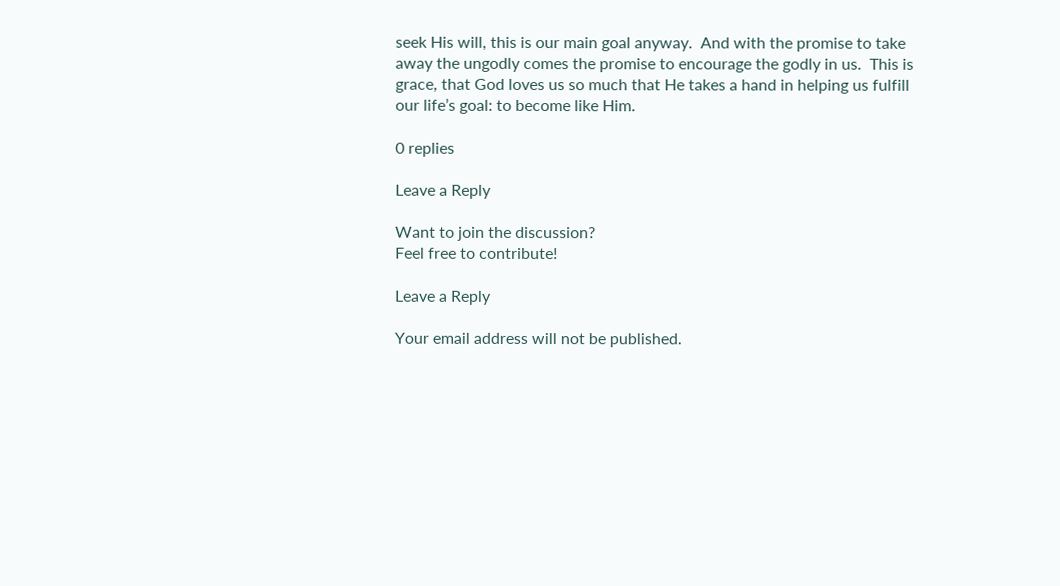seek His will, this is our main goal anyway.  And with the promise to take away the ungodly comes the promise to encourage the godly in us.  This is grace, that God loves us so much that He takes a hand in helping us fulfill our life’s goal: to become like Him.

0 replies

Leave a Reply

Want to join the discussion?
Feel free to contribute!

Leave a Reply

Your email address will not be published.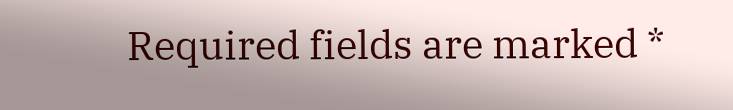Required fields are marked *